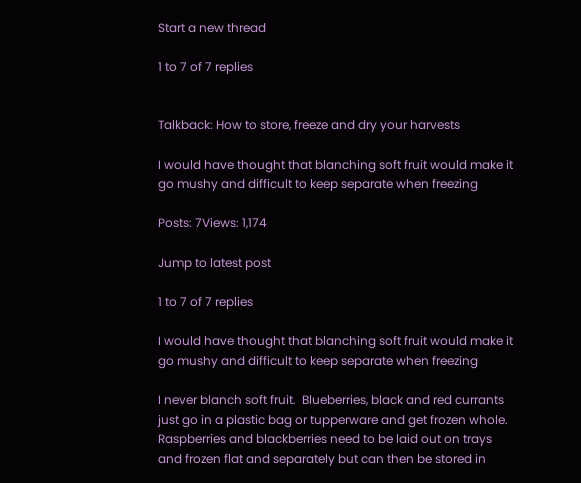Start a new thread

1 to 7 of 7 replies


Talkback: How to store, freeze and dry your harvests

I would have thought that blanching soft fruit would make it go mushy and difficult to keep separate when freezing

Posts: 7Views: 1,174

Jump to latest post

1 to 7 of 7 replies

I would have thought that blanching soft fruit would make it go mushy and difficult to keep separate when freezing

I never blanch soft fruit.  Blueberries, black and red currants just go in a plastic bag or tupperware and get frozen whole.  Raspberries and blackberries need to be laid out on trays and frozen flat and separately but can then be stored in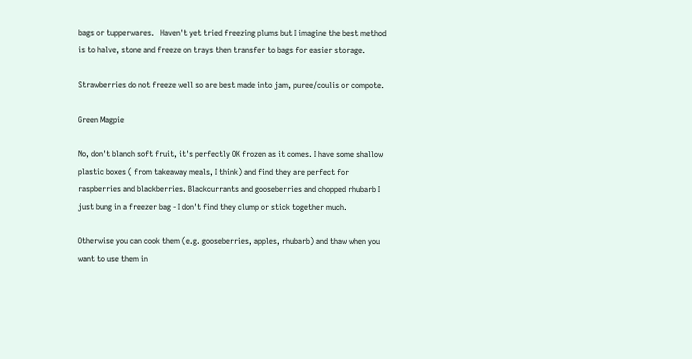bags or tupperwares.   Haven't yet tried freezing plums but I imagine the best method is to halve, stone and freeze on trays then transfer to bags for easier storage.

Strawberries do not freeze well so are best made into jam, puree/coulis or compote.

Green Magpie

No, don't blanch soft fruit, it's perfectly OK frozen as it comes. I have some shallow plastic boxes ( from takeaway meals, I think) and find they are perfect for raspberries and blackberries. Blackcurrants and gooseberries and chopped rhubarb I just bung in a freezer bag - I don't find they clump or stick together much.

Otherwise you can cook them (e.g. gooseberries, apples, rhubarb) and thaw when you want to use them in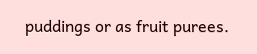puddings or as fruit purees.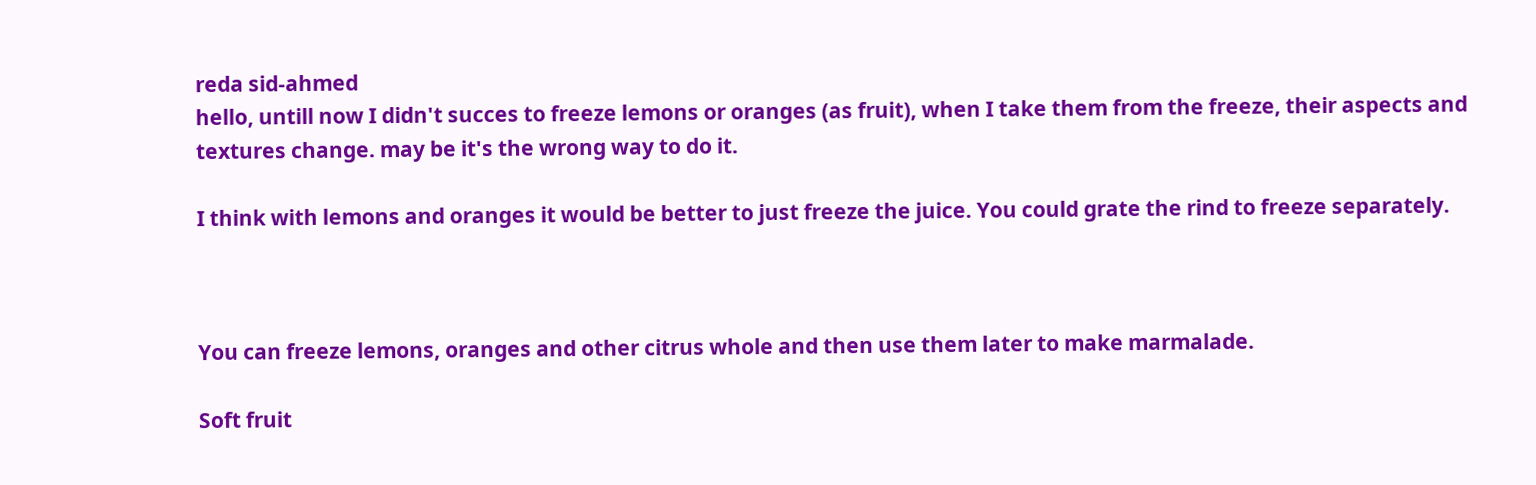reda sid-ahmed
hello, untill now I didn't succes to freeze lemons or oranges (as fruit), when I take them from the freeze, their aspects and textures change. may be it's the wrong way to do it.

I think with lemons and oranges it would be better to just freeze the juice. You could grate the rind to freeze separately.



You can freeze lemons, oranges and other citrus whole and then use them later to make marmalade.

Soft fruit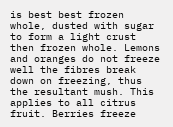is best best frozen whole, dusted with sugar to form a light crust then frozen whole. Lemons and oranges do not freeze well the fibres break down on freezing, thus the resultant mush. This applies to all citrus fruit. Berries freeze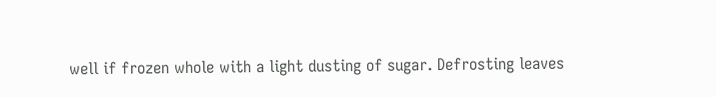well if frozen whole with a light dusting of sugar. Defrosting leaves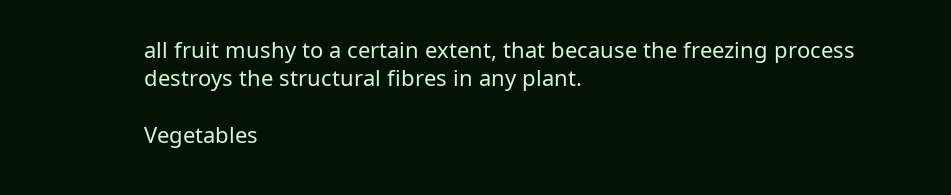all fruit mushy to a certain extent, that because the freezing process destroys the structural fibres in any plant.

Vegetables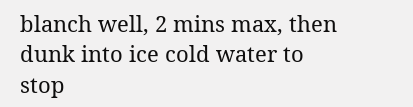blanch well, 2 mins max, then dunk into ice cold water to stop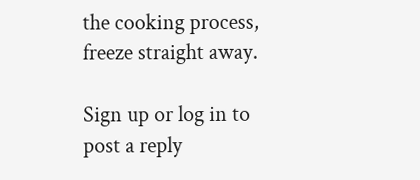the cooking process, freeze straight away.

Sign up or log in to post a reply